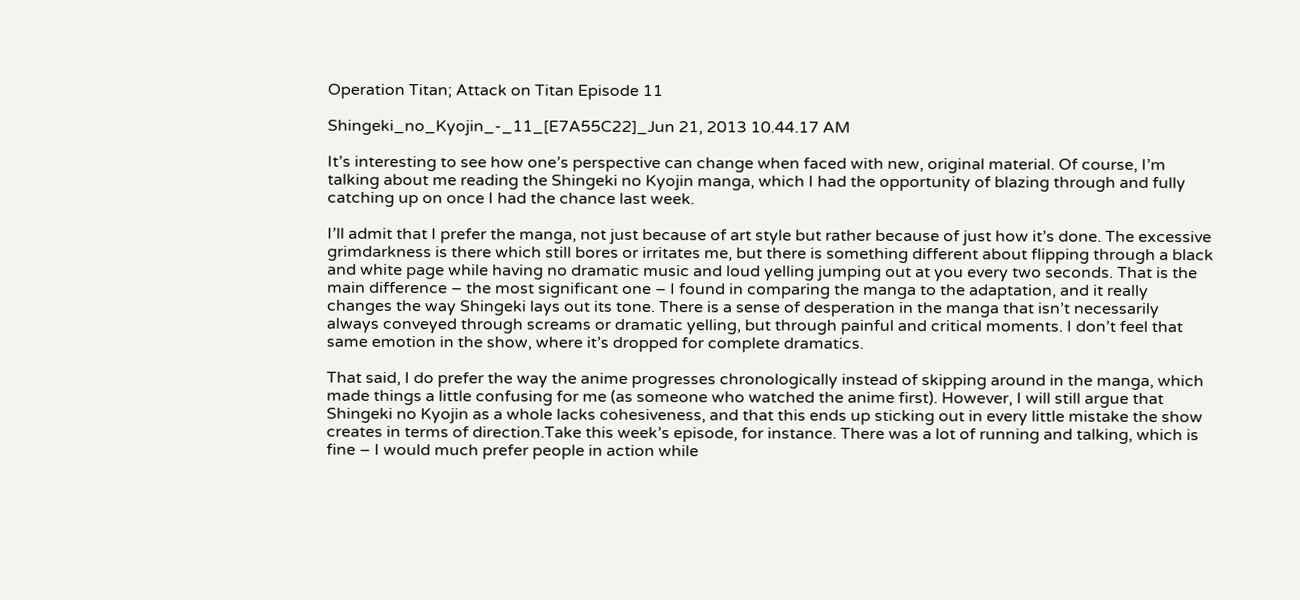Operation Titan; Attack on Titan Episode 11

Shingeki_no_Kyojin_-_11_[E7A55C22]_Jun 21, 2013 10.44.17 AM

It’s interesting to see how one’s perspective can change when faced with new, original material. Of course, I’m talking about me reading the Shingeki no Kyojin manga, which I had the opportunity of blazing through and fully catching up on once I had the chance last week.

I’ll admit that I prefer the manga, not just because of art style but rather because of just how it’s done. The excessive grimdarkness is there which still bores or irritates me, but there is something different about flipping through a black and white page while having no dramatic music and loud yelling jumping out at you every two seconds. That is the main difference – the most significant one – I found in comparing the manga to the adaptation, and it really changes the way Shingeki lays out its tone. There is a sense of desperation in the manga that isn’t necessarily always conveyed through screams or dramatic yelling, but through painful and critical moments. I don’t feel that same emotion in the show, where it’s dropped for complete dramatics.

That said, I do prefer the way the anime progresses chronologically instead of skipping around in the manga, which made things a little confusing for me (as someone who watched the anime first). However, I will still argue that Shingeki no Kyojin as a whole lacks cohesiveness, and that this ends up sticking out in every little mistake the show creates in terms of direction.Take this week’s episode, for instance. There was a lot of running and talking, which is fine – I would much prefer people in action while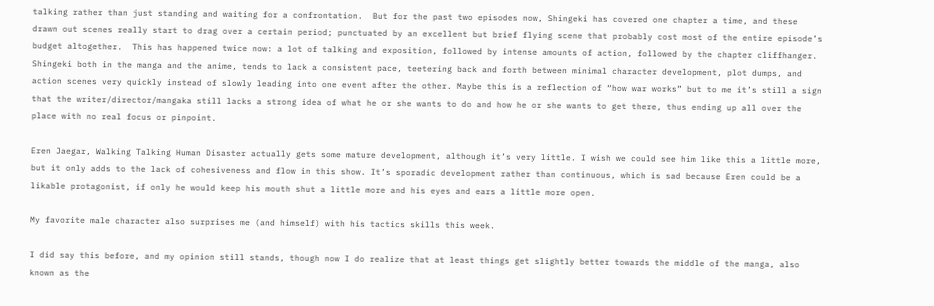talking rather than just standing and waiting for a confrontation.  But for the past two episodes now, Shingeki has covered one chapter a time, and these drawn out scenes really start to drag over a certain period; punctuated by an excellent but brief flying scene that probably cost most of the entire episode’s budget altogether.  This has happened twice now: a lot of talking and exposition, followed by intense amounts of action, followed by the chapter cliffhanger. Shingeki both in the manga and the anime, tends to lack a consistent pace, teetering back and forth between minimal character development, plot dumps, and action scenes very quickly instead of slowly leading into one event after the other. Maybe this is a reflection of “how war works” but to me it’s still a sign that the writer/director/mangaka still lacks a strong idea of what he or she wants to do and how he or she wants to get there, thus ending up all over the place with no real focus or pinpoint.

Eren Jaegar, Walking Talking Human Disaster actually gets some mature development, although it’s very little. I wish we could see him like this a little more, but it only adds to the lack of cohesiveness and flow in this show. It’s sporadic development rather than continuous, which is sad because Eren could be a likable protagonist, if only he would keep his mouth shut a little more and his eyes and ears a little more open.

My favorite male character also surprises me (and himself) with his tactics skills this week.

I did say this before, and my opinion still stands, though now I do realize that at least things get slightly better towards the middle of the manga, also known as the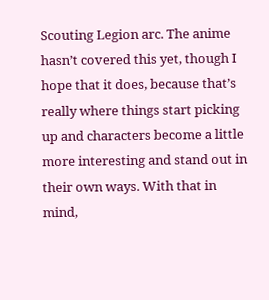Scouting Legion arc. The anime hasn’t covered this yet, though I hope that it does, because that’s really where things start picking up and characters become a little more interesting and stand out in their own ways. With that in mind,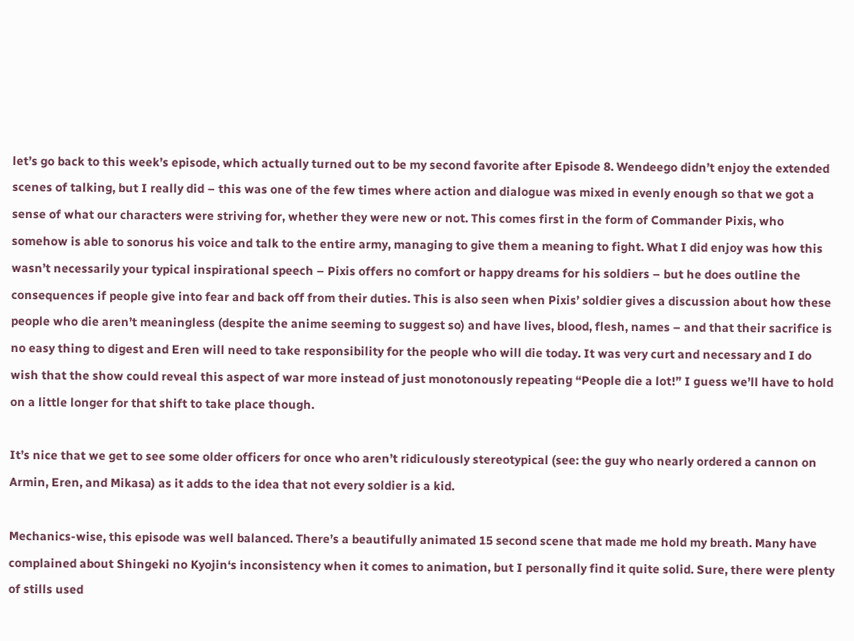let’s go back to this week’s episode, which actually turned out to be my second favorite after Episode 8. Wendeego didn’t enjoy the extended scenes of talking, but I really did – this was one of the few times where action and dialogue was mixed in evenly enough so that we got a sense of what our characters were striving for, whether they were new or not. This comes first in the form of Commander Pixis, who somehow is able to sonorus his voice and talk to the entire army, managing to give them a meaning to fight. What I did enjoy was how this wasn’t necessarily your typical inspirational speech – Pixis offers no comfort or happy dreams for his soldiers – but he does outline the consequences if people give into fear and back off from their duties. This is also seen when Pixis’ soldier gives a discussion about how these people who die aren’t meaningless (despite the anime seeming to suggest so) and have lives, blood, flesh, names – and that their sacrifice is no easy thing to digest and Eren will need to take responsibility for the people who will die today. It was very curt and necessary and I do wish that the show could reveal this aspect of war more instead of just monotonously repeating “People die a lot!” I guess we’ll have to hold on a little longer for that shift to take place though.

It’s nice that we get to see some older officers for once who aren’t ridiculously stereotypical (see: the guy who nearly ordered a cannon on Armin, Eren, and Mikasa) as it adds to the idea that not every soldier is a kid.

Mechanics-wise, this episode was well balanced. There’s a beautifully animated 15 second scene that made me hold my breath. Many have complained about Shingeki no Kyojin‘s inconsistency when it comes to animation, but I personally find it quite solid. Sure, there were plenty of stills used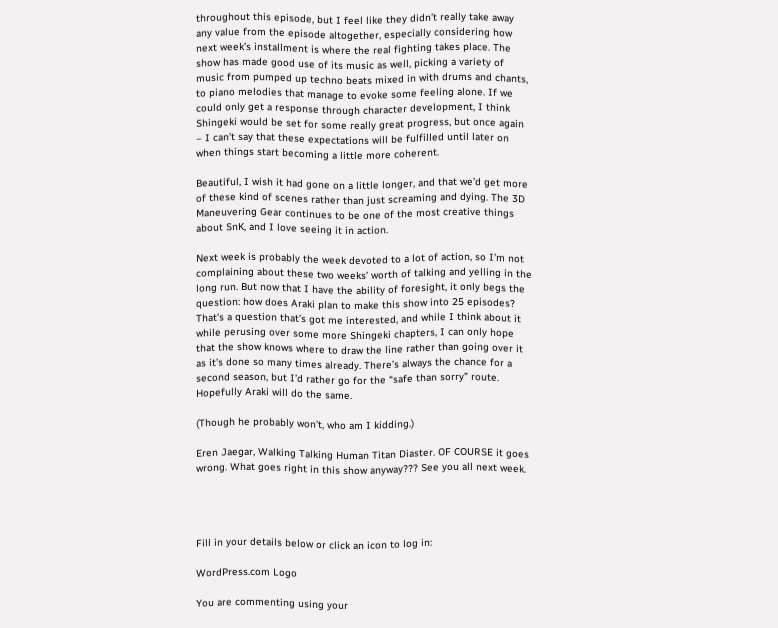throughout this episode, but I feel like they didn’t really take away any value from the episode altogether, especially considering how next week’s installment is where the real fighting takes place. The show has made good use of its music as well, picking a variety of music from pumped up techno beats mixed in with drums and chants, to piano melodies that manage to evoke some feeling alone. If we could only get a response through character development, I think Shingeki would be set for some really great progress, but once again – I can’t say that these expectations will be fulfilled until later on when things start becoming a little more coherent.

Beautiful, I wish it had gone on a little longer, and that we’d get more of these kind of scenes rather than just screaming and dying. The 3D Maneuvering Gear continues to be one of the most creative things about SnK, and I love seeing it in action.

Next week is probably the week devoted to a lot of action, so I’m not complaining about these two weeks’ worth of talking and yelling in the long run. But now that I have the ability of foresight, it only begs the question: how does Araki plan to make this show into 25 episodes? That’s a question that’s got me interested, and while I think about it while perusing over some more Shingeki chapters, I can only hope that the show knows where to draw the line rather than going over it as it’s done so many times already. There’s always the chance for a second season, but I’d rather go for the “safe than sorry” route. Hopefully Araki will do the same.

(Though he probably won’t, who am I kidding.)

Eren Jaegar, Walking Talking Human Titan Diaster. OF COURSE it goes wrong. What goes right in this show anyway??? See you all next week.




Fill in your details below or click an icon to log in:

WordPress.com Logo

You are commenting using your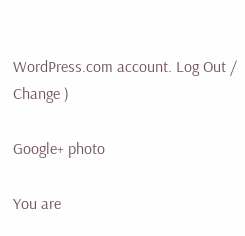WordPress.com account. Log Out /  Change )

Google+ photo

You are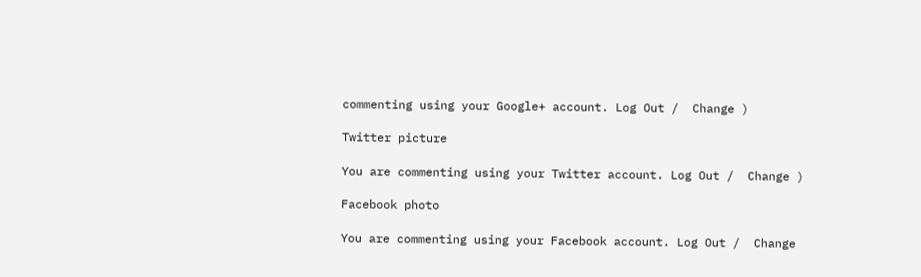commenting using your Google+ account. Log Out /  Change )

Twitter picture

You are commenting using your Twitter account. Log Out /  Change )

Facebook photo

You are commenting using your Facebook account. Log Out /  Change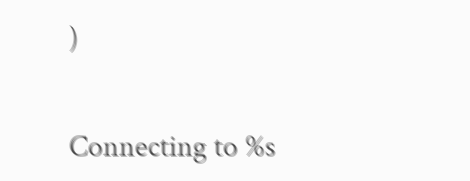)


Connecting to %s